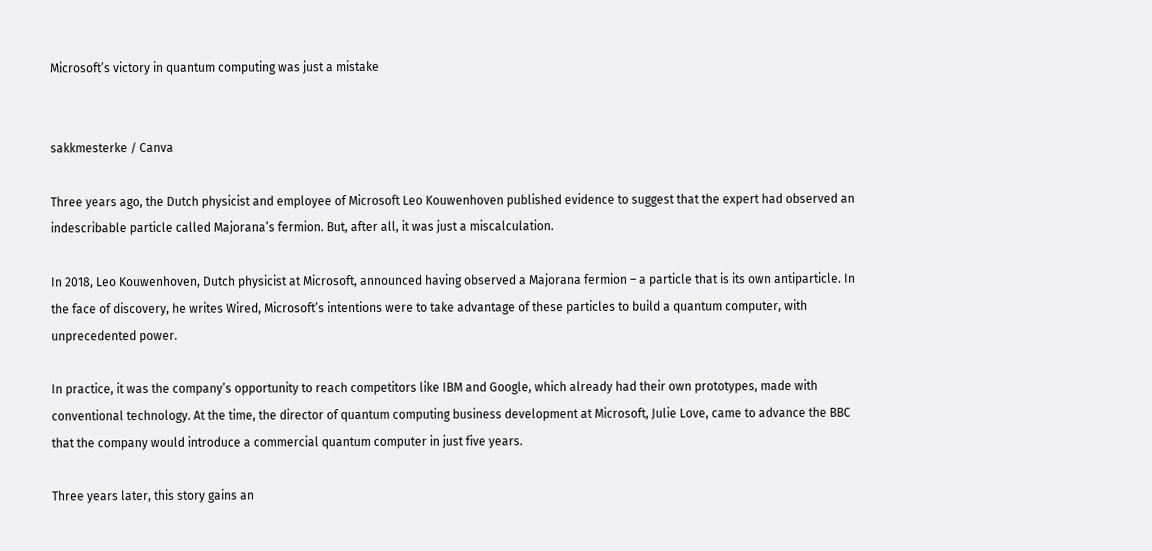Microsoft’s victory in quantum computing was just a mistake


sakkmesterke / Canva

Three years ago, the Dutch physicist and employee of Microsoft Leo Kouwenhoven published evidence to suggest that the expert had observed an indescribable particle called Majorana’s fermion. But, after all, it was just a miscalculation.

In 2018, Leo Kouwenhoven, Dutch physicist at Microsoft, announced having observed a Majorana fermion – a particle that is its own antiparticle. In the face of discovery, he writes Wired, Microsoft’s intentions were to take advantage of these particles to build a quantum computer, with unprecedented power.

In practice, it was the company’s opportunity to reach competitors like IBM and Google, which already had their own prototypes, made with conventional technology. At the time, the director of quantum computing business development at Microsoft, Julie Love, came to advance the BBC that the company would introduce a commercial quantum computer in just five years.

Three years later, this story gains an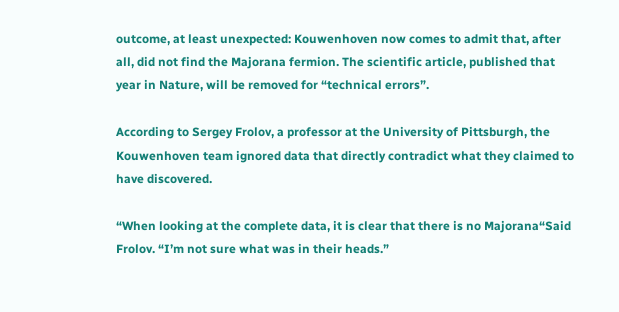outcome, at least unexpected: Kouwenhoven now comes to admit that, after all, did not find the Majorana fermion. The scientific article, published that year in Nature, will be removed for “technical errors”.

According to Sergey Frolov, a professor at the University of Pittsburgh, the Kouwenhoven team ignored data that directly contradict what they claimed to have discovered.

“When looking at the complete data, it is clear that there is no Majorana“Said Frolov. “I’m not sure what was in their heads.”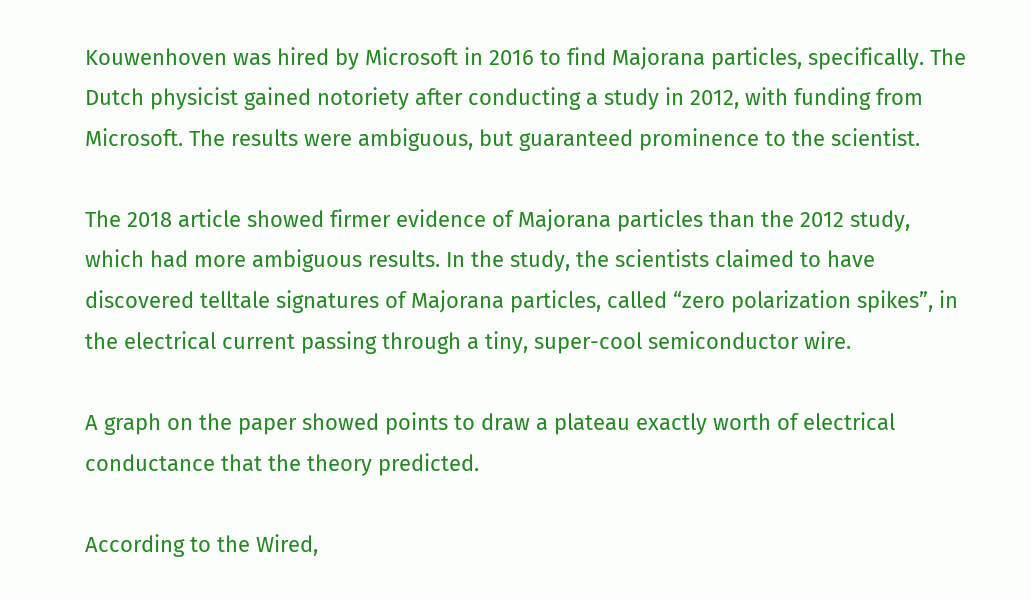Kouwenhoven was hired by Microsoft in 2016 to find Majorana particles, specifically. The Dutch physicist gained notoriety after conducting a study in 2012, with funding from Microsoft. The results were ambiguous, but guaranteed prominence to the scientist.

The 2018 article showed firmer evidence of Majorana particles than the 2012 study, which had more ambiguous results. In the study, the scientists claimed to have discovered telltale signatures of Majorana particles, called “zero polarization spikes”, in the electrical current passing through a tiny, super-cool semiconductor wire.

A graph on the paper showed points to draw a plateau exactly worth of electrical conductance that the theory predicted.

According to the Wired,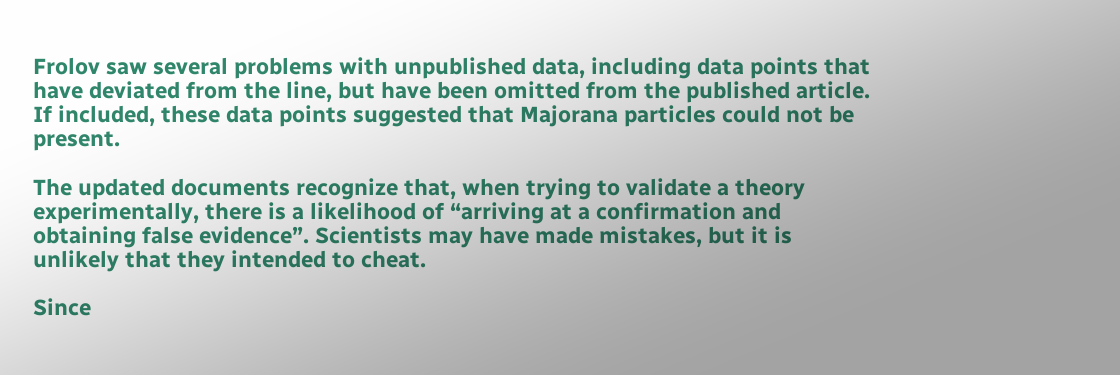Frolov saw several problems with unpublished data, including data points that have deviated from the line, but have been omitted from the published article. If included, these data points suggested that Majorana particles could not be present.

The updated documents recognize that, when trying to validate a theory experimentally, there is a likelihood of “arriving at a confirmation and obtaining false evidence”. Scientists may have made mistakes, but it is unlikely that they intended to cheat.

Since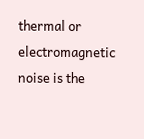thermal or electromagnetic noise is the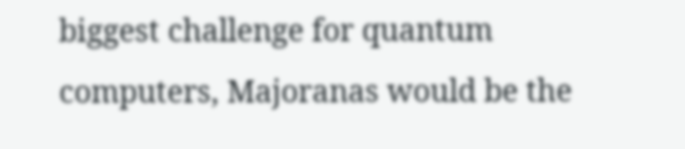biggest challenge for quantum computers, Majoranas would be the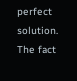perfect solution. The fact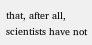that, after all, scientists have not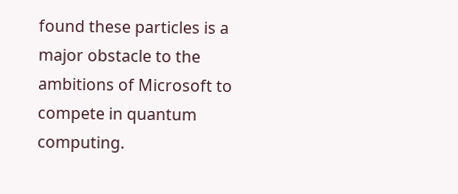found these particles is a major obstacle to the ambitions of Microsoft to compete in quantum computing.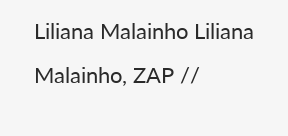Liliana Malainho Liliana Malainho, ZAP //